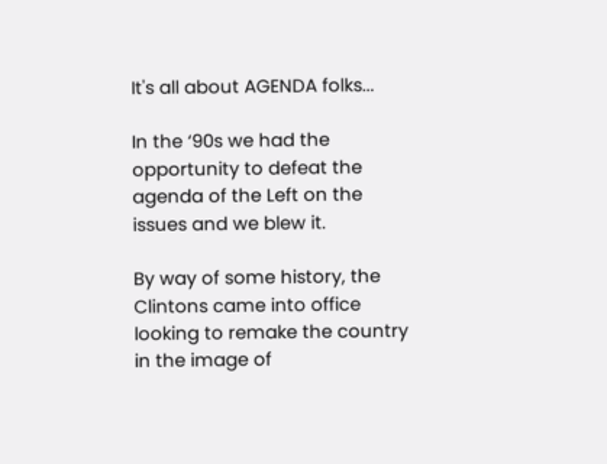It's all about AGENDA folks...

In the ‘90s we had the opportunity to defeat the agenda of the Left on the issues and we blew it.

By way of some history, the Clintons came into office looking to remake the country in the image of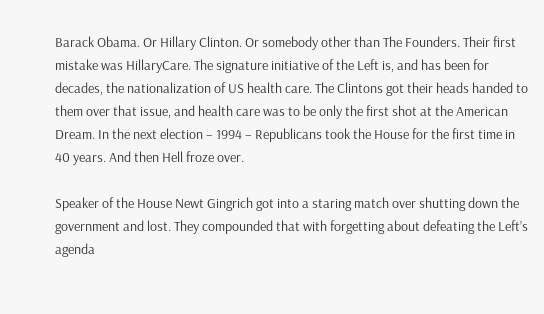Barack Obama. Or Hillary Clinton. Or somebody other than The Founders. Their first mistake was HillaryCare. The signature initiative of the Left is, and has been for decades, the nationalization of US health care. The Clintons got their heads handed to them over that issue, and health care was to be only the first shot at the American Dream. In the next election – 1994 – Republicans took the House for the first time in 40 years. And then Hell froze over.

Speaker of the House Newt Gingrich got into a staring match over shutting down the government and lost. They compounded that with forgetting about defeating the Left’s agenda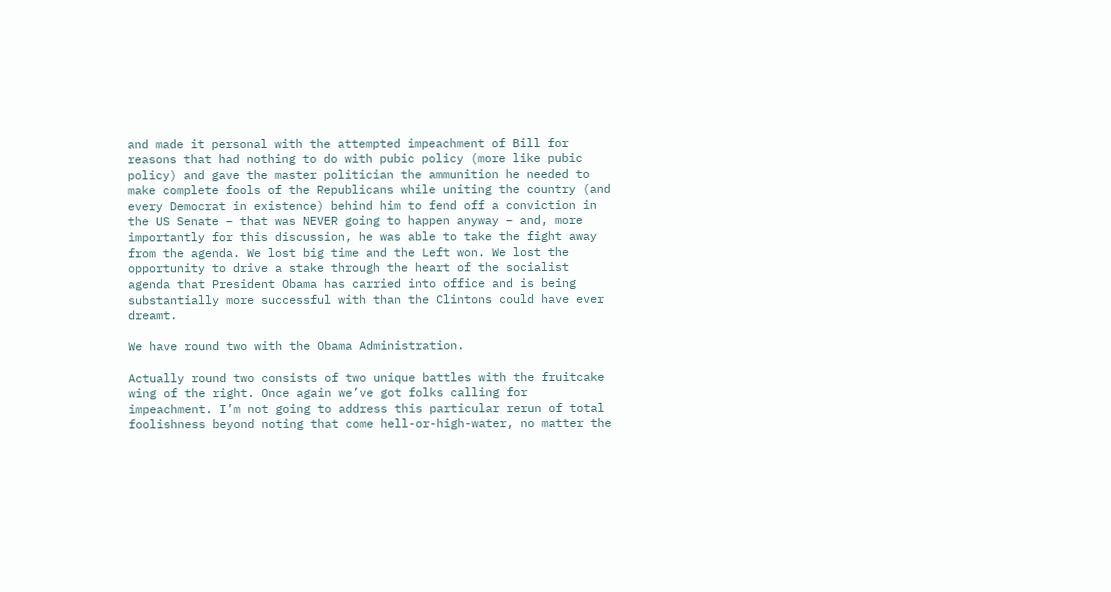and made it personal with the attempted impeachment of Bill for reasons that had nothing to do with pubic policy (more like pubic policy) and gave the master politician the ammunition he needed to make complete fools of the Republicans while uniting the country (and every Democrat in existence) behind him to fend off a conviction in the US Senate – that was NEVER going to happen anyway – and, more importantly for this discussion, he was able to take the fight away from the agenda. We lost big time and the Left won. We lost the opportunity to drive a stake through the heart of the socialist agenda that President Obama has carried into office and is being substantially more successful with than the Clintons could have ever dreamt.

We have round two with the Obama Administration.

Actually round two consists of two unique battles with the fruitcake wing of the right. Once again we’ve got folks calling for impeachment. I’m not going to address this particular rerun of total foolishness beyond noting that come hell-or-high-water, no matter the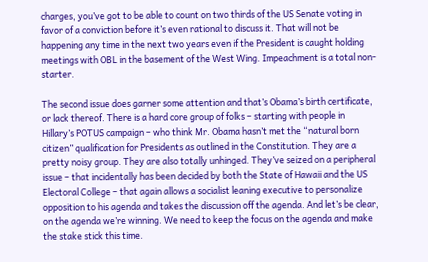charges, you’ve got to be able to count on two thirds of the US Senate voting in favor of a conviction before it’s even rational to discuss it. That will not be happening any time in the next two years even if the President is caught holding meetings with OBL in the basement of the West Wing. Impeachment is a total non-starter.

The second issue does garner some attention and that’s Obama’s birth certificate, or lack thereof. There is a hard core group of folks – starting with people in Hillary’s POTUS campaign – who think Mr. Obama hasn’t met the “natural born citizen” qualification for Presidents as outlined in the Constitution. They are a pretty noisy group. They are also totally unhinged. They’ve seized on a peripheral issue – that incidentally has been decided by both the State of Hawaii and the US Electoral College – that again allows a socialist leaning executive to personalize opposition to his agenda and takes the discussion off the agenda. And let’s be clear, on the agenda we’re winning. We need to keep the focus on the agenda and make the stake stick this time.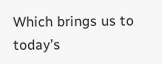Which brings us to today’s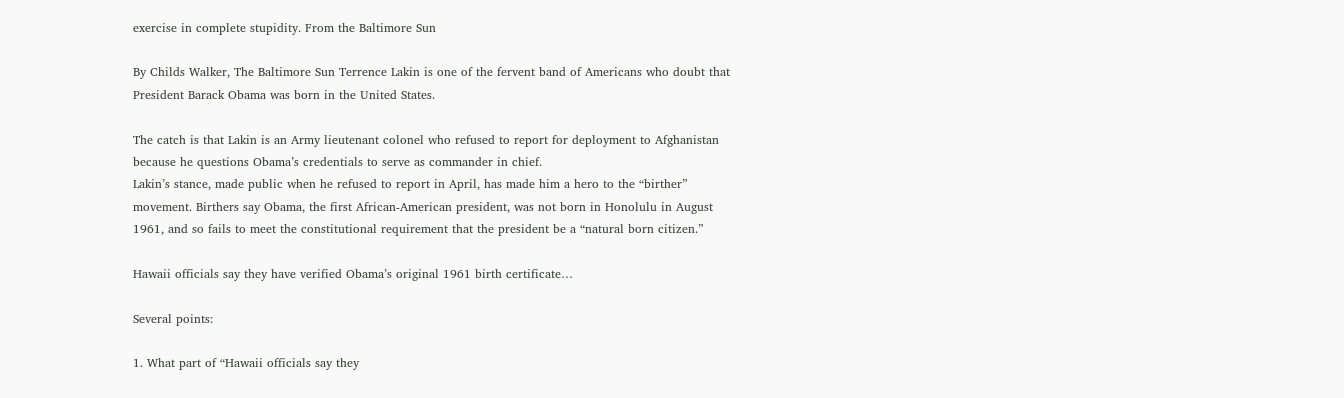exercise in complete stupidity. From the Baltimore Sun

By Childs Walker, The Baltimore Sun Terrence Lakin is one of the fervent band of Americans who doubt that President Barack Obama was born in the United States.

The catch is that Lakin is an Army lieutenant colonel who refused to report for deployment to Afghanistan because he questions Obama’s credentials to serve as commander in chief.
Lakin’s stance, made public when he refused to report in April, has made him a hero to the “birther” movement. Birthers say Obama, the first African-American president, was not born in Honolulu in August 1961, and so fails to meet the constitutional requirement that the president be a “natural born citizen.”

Hawaii officials say they have verified Obama’s original 1961 birth certificate…

Several points:

1. What part of “Hawaii officials say they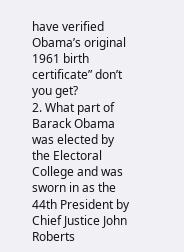have verified Obama’s original 1961 birth certificate” don’t you get?
2. What part of Barack Obama was elected by the Electoral College and was sworn in as the 44th President by Chief Justice John Roberts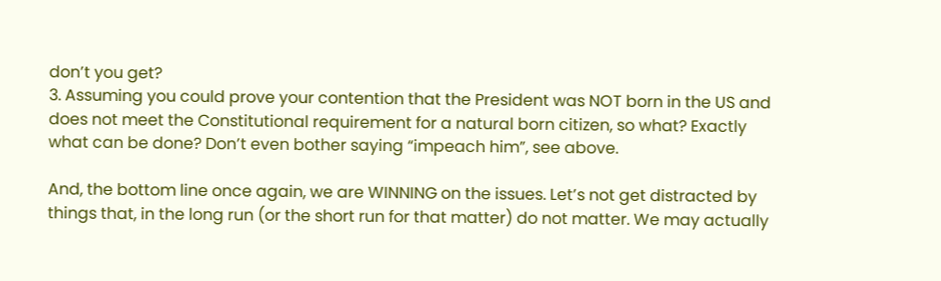don’t you get?
3. Assuming you could prove your contention that the President was NOT born in the US and does not meet the Constitutional requirement for a natural born citizen, so what? Exactly what can be done? Don’t even bother saying “impeach him”, see above.

And, the bottom line once again, we are WINNING on the issues. Let’s not get distracted by things that, in the long run (or the short run for that matter) do not matter. We may actually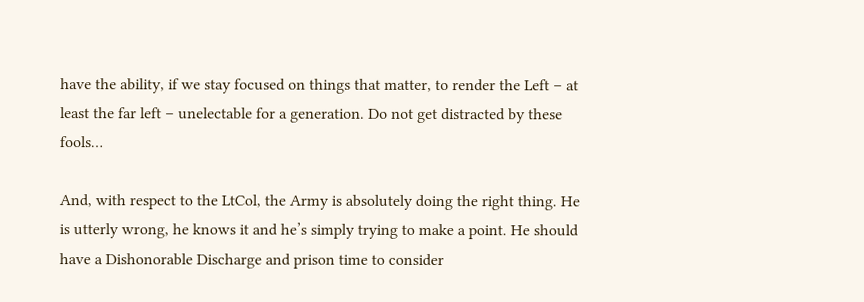have the ability, if we stay focused on things that matter, to render the Left – at least the far left – unelectable for a generation. Do not get distracted by these fools…

And, with respect to the LtCol, the Army is absolutely doing the right thing. He is utterly wrong, he knows it and he’s simply trying to make a point. He should have a Dishonorable Discharge and prison time to consider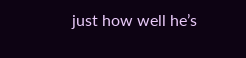just how well he’s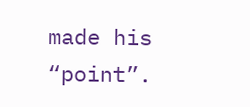made his “point”.